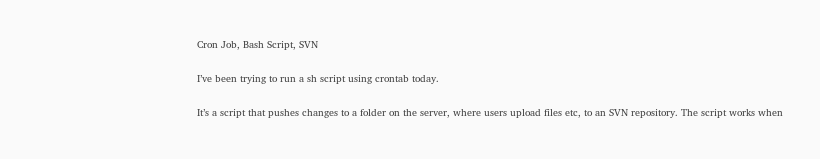Cron Job, Bash Script, SVN

I’ve been trying to run a sh script using crontab today.

It’s a script that pushes changes to a folder on the server, where users upload files etc, to an SVN repository. The script works when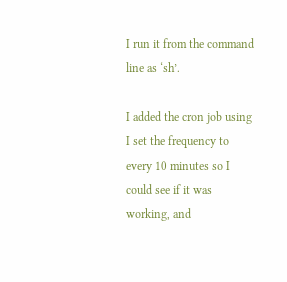I run it from the command line as ‘sh’.

I added the cron job using I set the frequency to every 10 minutes so I could see if it was working, and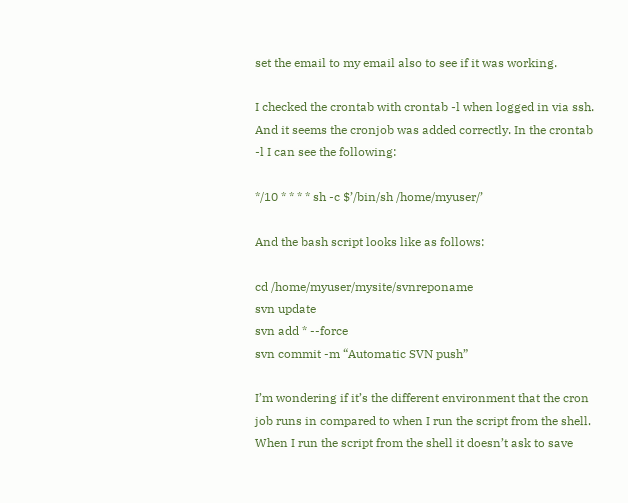set the email to my email also to see if it was working.

I checked the crontab with crontab -l when logged in via ssh. And it seems the cronjob was added correctly. In the crontab -l I can see the following:

*/10 * * * * sh -c $’/bin/sh /home/myuser/’

And the bash script looks like as follows:

cd /home/myuser/mysite/svnreponame
svn update
svn add * --force
svn commit -m “Automatic SVN push”

I’m wondering if it’s the different environment that the cron job runs in compared to when I run the script from the shell. When I run the script from the shell it doesn’t ask to save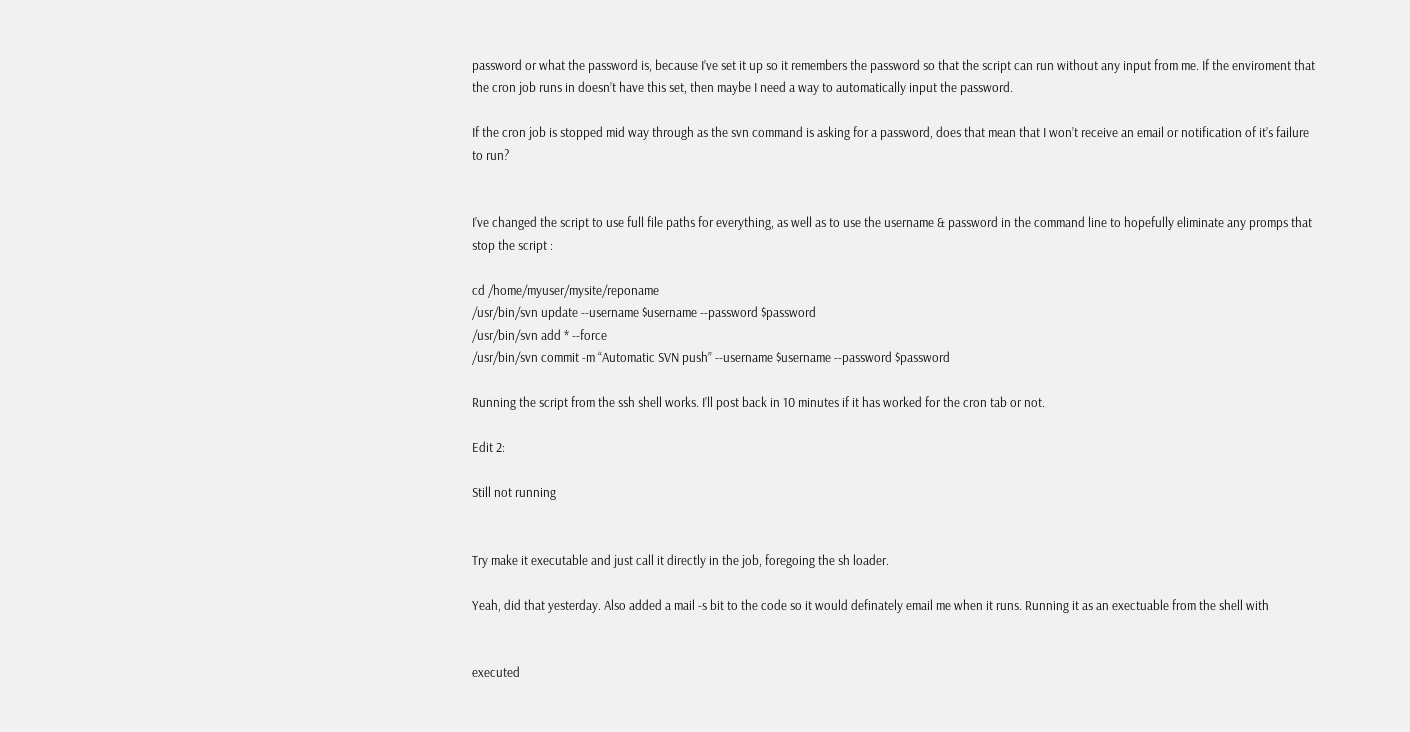password or what the password is, because I’ve set it up so it remembers the password so that the script can run without any input from me. If the enviroment that the cron job runs in doesn’t have this set, then maybe I need a way to automatically input the password.

If the cron job is stopped mid way through as the svn command is asking for a password, does that mean that I won’t receive an email or notification of it’s failure to run?


I’ve changed the script to use full file paths for everything, as well as to use the username & password in the command line to hopefully eliminate any promps that stop the script :

cd /home/myuser/mysite/reponame
/usr/bin/svn update --username $username --password $password
/usr/bin/svn add * --force
/usr/bin/svn commit -m “Automatic SVN push” --username $username --password $password

Running the script from the ssh shell works. I’ll post back in 10 minutes if it has worked for the cron tab or not.

Edit 2:

Still not running


Try make it executable and just call it directly in the job, foregoing the sh loader.

Yeah, did that yesterday. Also added a mail -s bit to the code so it would definately email me when it runs. Running it as an exectuable from the shell with


executed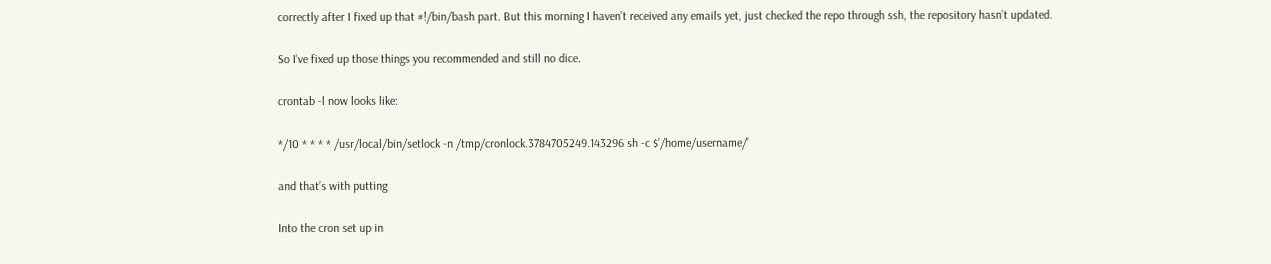correctly after I fixed up that #!/bin/bash part. But this morning I haven’t received any emails yet, just checked the repo through ssh, the repository hasn’t updated.

So I’ve fixed up those things you recommended and still no dice.

crontab -l now looks like:

*/10 * * * * /usr/local/bin/setlock -n /tmp/cronlock.3784705249.143296 sh -c $’/home/username/’

and that’s with putting

Into the cron set up in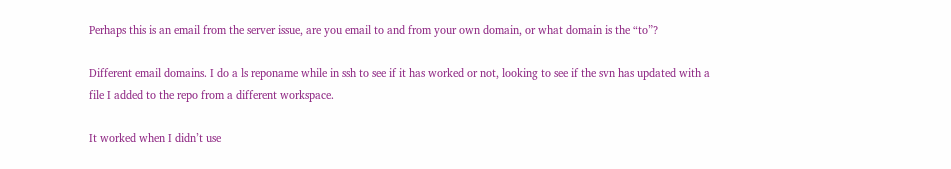Perhaps this is an email from the server issue, are you email to and from your own domain, or what domain is the “to”?

Different email domains. I do a ls reponame while in ssh to see if it has worked or not, looking to see if the svn has updated with a file I added to the repo from a different workspace.

It worked when I didn’t use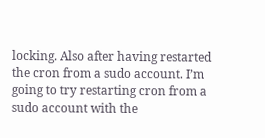locking. Also after having restarted the cron from a sudo account. I’m going to try restarting cron from a sudo account with the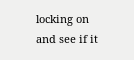locking on and see if it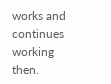works and continues working then.